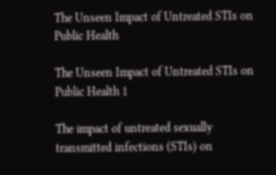The Unseen Impact of Untreated STIs on Public Health

The Unseen Impact of Untreated STIs on Public Health 1

The impact of untreated sexually transmitted infections (STIs) on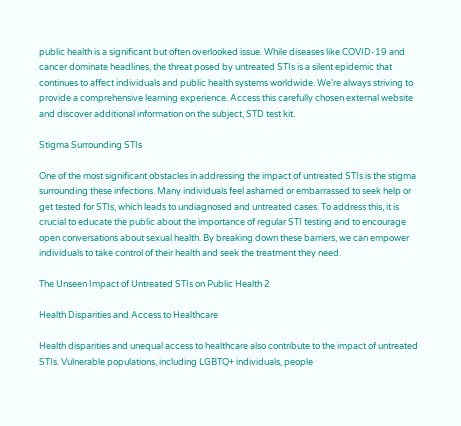public health is a significant but often overlooked issue. While diseases like COVID-19 and cancer dominate headlines, the threat posed by untreated STIs is a silent epidemic that continues to affect individuals and public health systems worldwide. We’re always striving to provide a comprehensive learning experience. Access this carefully chosen external website and discover additional information on the subject, STD test kit.

Stigma Surrounding STIs

One of the most significant obstacles in addressing the impact of untreated STIs is the stigma surrounding these infections. Many individuals feel ashamed or embarrassed to seek help or get tested for STIs, which leads to undiagnosed and untreated cases. To address this, it is crucial to educate the public about the importance of regular STI testing and to encourage open conversations about sexual health. By breaking down these barriers, we can empower individuals to take control of their health and seek the treatment they need.

The Unseen Impact of Untreated STIs on Public Health 2

Health Disparities and Access to Healthcare

Health disparities and unequal access to healthcare also contribute to the impact of untreated STIs. Vulnerable populations, including LGBTQ+ individuals, people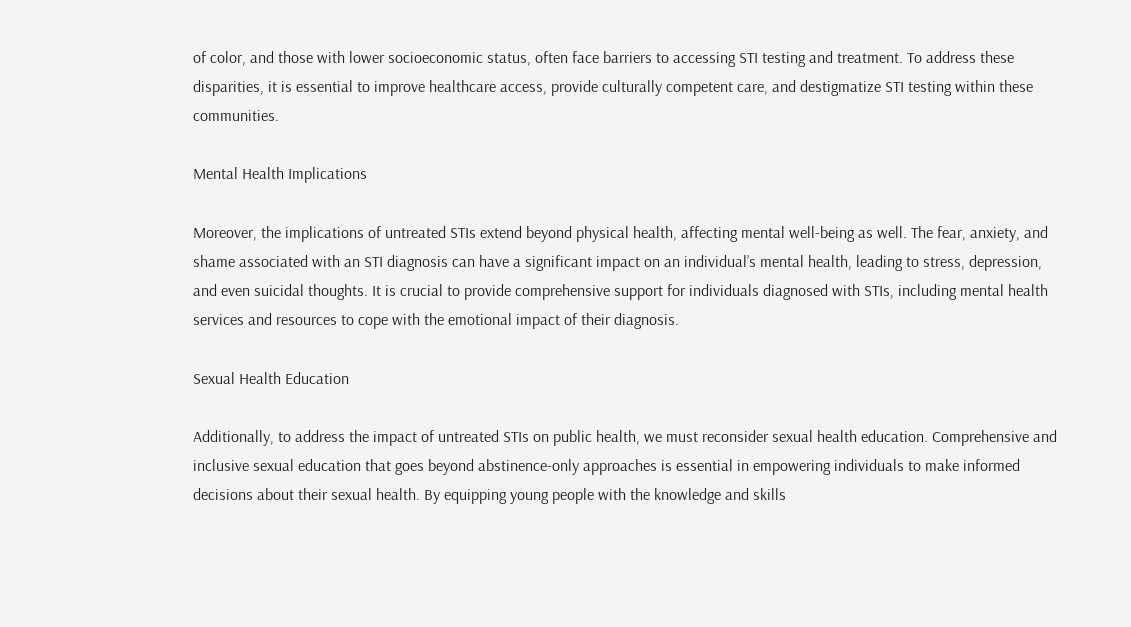of color, and those with lower socioeconomic status, often face barriers to accessing STI testing and treatment. To address these disparities, it is essential to improve healthcare access, provide culturally competent care, and destigmatize STI testing within these communities.

Mental Health Implications

Moreover, the implications of untreated STIs extend beyond physical health, affecting mental well-being as well. The fear, anxiety, and shame associated with an STI diagnosis can have a significant impact on an individual’s mental health, leading to stress, depression, and even suicidal thoughts. It is crucial to provide comprehensive support for individuals diagnosed with STIs, including mental health services and resources to cope with the emotional impact of their diagnosis.

Sexual Health Education

Additionally, to address the impact of untreated STIs on public health, we must reconsider sexual health education. Comprehensive and inclusive sexual education that goes beyond abstinence-only approaches is essential in empowering individuals to make informed decisions about their sexual health. By equipping young people with the knowledge and skills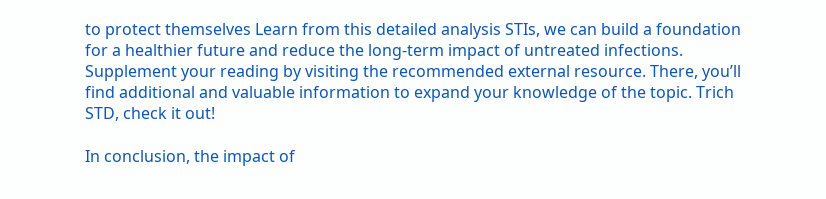to protect themselves Learn from this detailed analysis STIs, we can build a foundation for a healthier future and reduce the long-term impact of untreated infections. Supplement your reading by visiting the recommended external resource. There, you’ll find additional and valuable information to expand your knowledge of the topic. Trich STD, check it out!

In conclusion, the impact of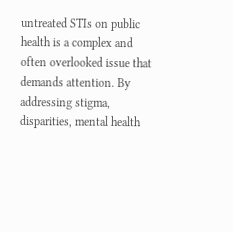untreated STIs on public health is a complex and often overlooked issue that demands attention. By addressing stigma, disparities, mental health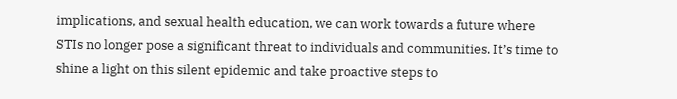implications, and sexual health education, we can work towards a future where STIs no longer pose a significant threat to individuals and communities. It’s time to shine a light on this silent epidemic and take proactive steps to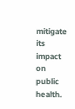mitigate its impact on public health.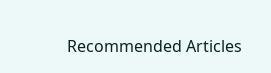Recommended Articles